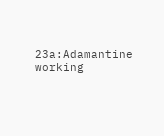23a:Adamantine working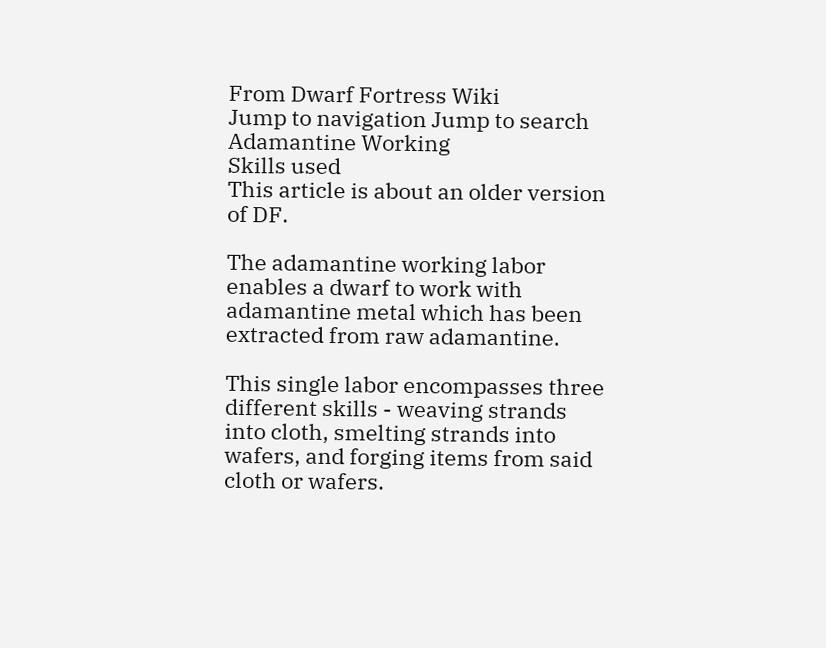From Dwarf Fortress Wiki
Jump to navigation Jump to search
Adamantine Working
Skills used
This article is about an older version of DF.

The adamantine working labor enables a dwarf to work with adamantine metal which has been extracted from raw adamantine.

This single labor encompasses three different skills - weaving strands into cloth, smelting strands into wafers, and forging items from said cloth or wafers.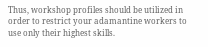Thus, workshop profiles should be utilized in order to restrict your adamantine workers to use only their highest skills.